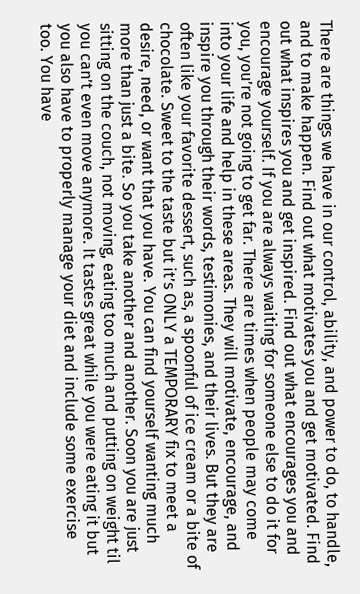There are things we have in our control, ability, and power to do, to handle, and to make happen. Find out what motivates you and get motivated. Find out what inspires you and get inspired. Find out what encourages you and encourage yourself. If you are always waiting for someone else to do it for you, you’re not going to get far. There are times when people may come into your life and help in these areas. They will motivate, encourage, and inspire you through their words, testimonies, and their lives. But they are often like your favorite dessert, such as, a spoonful of ice cream or a bite of chocolate. Sweet to the taste but it’s ONLY a TEMPORARY fix to meet a desire, need, or want that you have. You can find yourself wanting much more than just a bite. So you take another and another. Soon you are just sitting on the couch, not moving, eating too much and putting on weight til you can’t even move anymore. It tastes great while you were eating it but you also have to properly manage your diet and include some exercise too. You have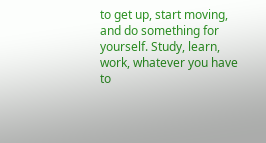to get up, start moving, and do something for yourself. Study, learn, work, whatever you have to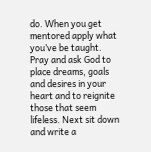do. When you get mentored apply what you’ve be taught. Pray and ask God to place dreams, goals and desires in your heart and to reignite those that seem lifeless. Next sit down and write a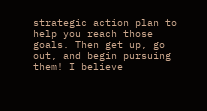strategic action plan to help you reach those goals. Then get up, go out, and begin pursuing them! I believe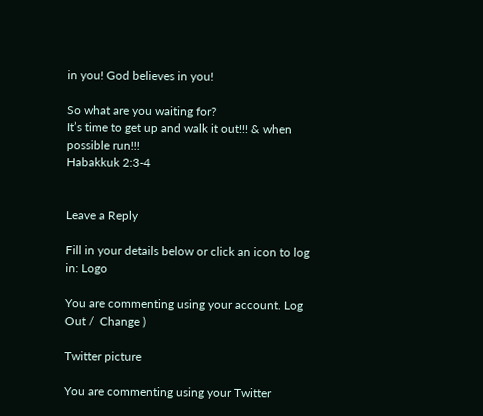in you! God believes in you!

So what are you waiting for?
It’s time to get up and walk it out!!! & when possible run!!!
Habakkuk 2:3-4


Leave a Reply

Fill in your details below or click an icon to log in: Logo

You are commenting using your account. Log Out /  Change )

Twitter picture

You are commenting using your Twitter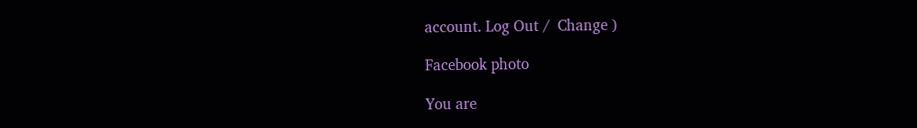account. Log Out /  Change )

Facebook photo

You are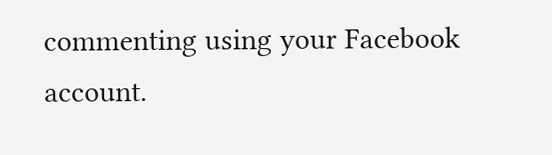commenting using your Facebook account.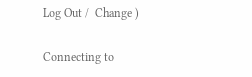Log Out /  Change )

Connecting to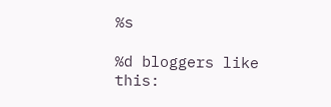%s

%d bloggers like this: